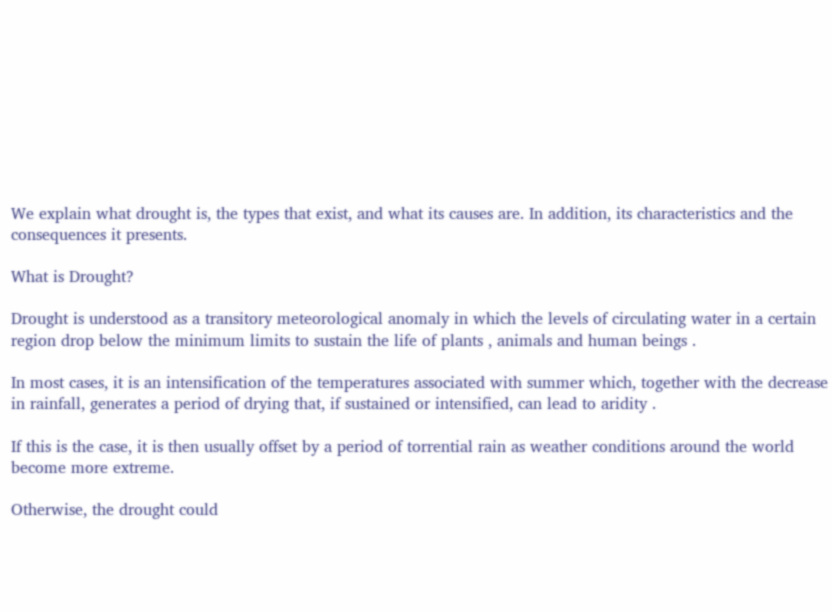We explain what drought is, the types that exist, and what its causes are. In addition, its characteristics and the consequences it presents.

What is Drought?

Drought is understood as a transitory meteorological anomaly in which the levels of circulating water in a certain region drop below the minimum limits to sustain the life of plants , animals and human beings .

In most cases, it is an intensification of the temperatures associated with summer which, together with the decrease in rainfall, generates a period of drying that, if sustained or intensified, can lead to aridity .

If this is the case, it is then usually offset by a period of torrential rain as weather conditions around the world become more extreme.

Otherwise, the drought could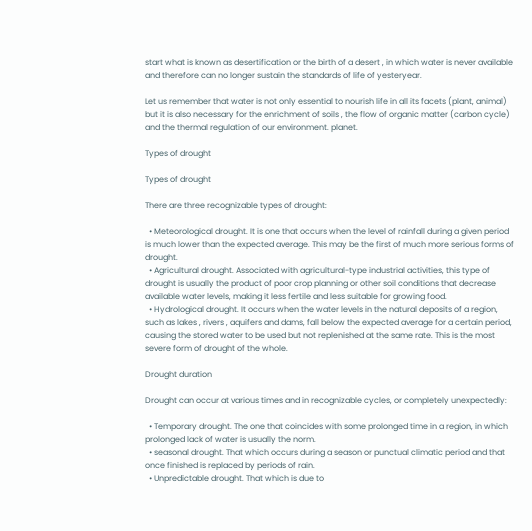start what is known as desertification or the birth of a desert , in which water is never available and therefore can no longer sustain the standards of life of yesteryear.

Let us remember that water is not only essential to nourish life in all its facets (plant, animal) but it is also necessary for the enrichment of soils , the flow of organic matter (carbon cycle) and the thermal regulation of our environment. planet.

Types of drought

Types of drought

There are three recognizable types of drought:

  • Meteorological drought. It is one that occurs when the level of rainfall during a given period is much lower than the expected average. This may be the first of much more serious forms of drought.
  • Agricultural drought. Associated with agricultural-type industrial activities, this type of drought is usually the product of poor crop planning or other soil conditions that decrease available water levels, making it less fertile and less suitable for growing food.
  • Hydrological drought. It occurs when the water levels in the natural deposits of a region, such as lakes , rivers , aquifers and dams, fall below the expected average for a certain period, causing the stored water to be used but not replenished at the same rate. This is the most severe form of drought of the whole.

Drought duration

Drought can occur at various times and in recognizable cycles, or completely unexpectedly:

  • Temporary drought. The one that coincides with some prolonged time in a region, in which prolonged lack of water is usually the norm.
  • seasonal drought. That which occurs during a season or punctual climatic period and that once finished is replaced by periods of rain.
  • Unpredictable drought. That which is due to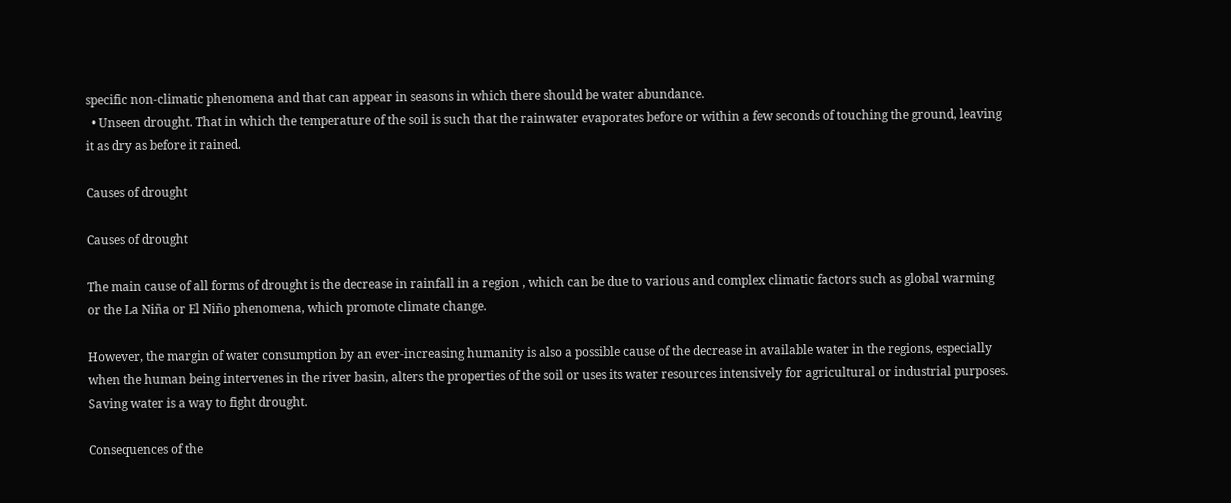specific non-climatic phenomena and that can appear in seasons in which there should be water abundance.
  • Unseen drought. That in which the temperature of the soil is such that the rainwater evaporates before or within a few seconds of touching the ground, leaving it as dry as before it rained.

Causes of drought

Causes of drought

The main cause of all forms of drought is the decrease in rainfall in a region , which can be due to various and complex climatic factors such as global warming or the La Niña or El Niño phenomena, which promote climate change.

However, the margin of water consumption by an ever-increasing humanity is also a possible cause of the decrease in available water in the regions, especially when the human being intervenes in the river basin, alters the properties of the soil or uses its water resources intensively for agricultural or industrial purposes. Saving water is a way to fight drought.

Consequences of the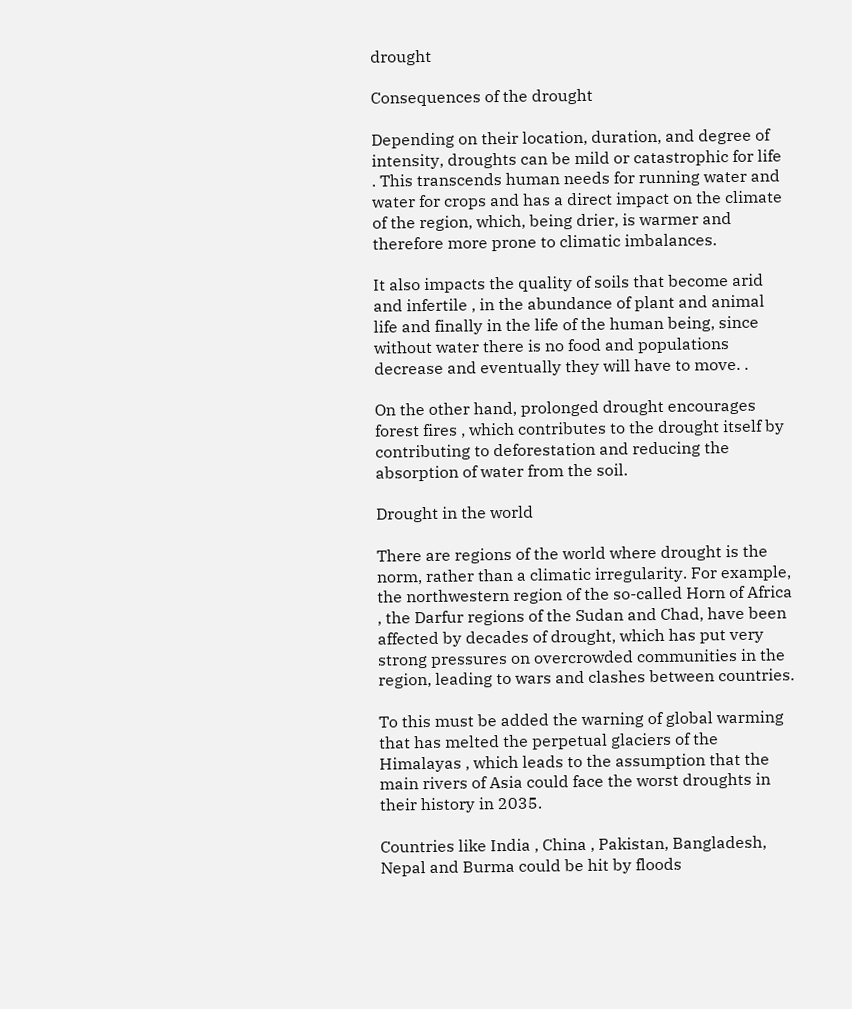drought

Consequences of the drought

Depending on their location, duration, and degree of intensity, droughts can be mild or catastrophic for life . This transcends human needs for running water and water for crops and has a direct impact on the climate of the region, which, being drier, is warmer and therefore more prone to climatic imbalances.

It also impacts the quality of soils that become arid and infertile , in the abundance of plant and animal life and finally in the life of the human being, since without water there is no food and populations decrease and eventually they will have to move. .

On the other hand, prolonged drought encourages forest fires , which contributes to the drought itself by contributing to deforestation and reducing the absorption of water from the soil.

Drought in the world

There are regions of the world where drought is the norm, rather than a climatic irregularity. For example, the northwestern region of the so-called Horn of Africa , the Darfur regions of the Sudan and Chad, have been affected by decades of drought, which has put very strong pressures on overcrowded communities in the region, leading to wars and clashes between countries.

To this must be added the warning of global warming that has melted the perpetual glaciers of the Himalayas , which leads to the assumption that the main rivers of Asia could face the worst droughts in their history in 2035.

Countries like India , China , Pakistan, Bangladesh, Nepal and Burma could be hit by floods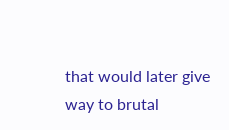that would later give way to brutal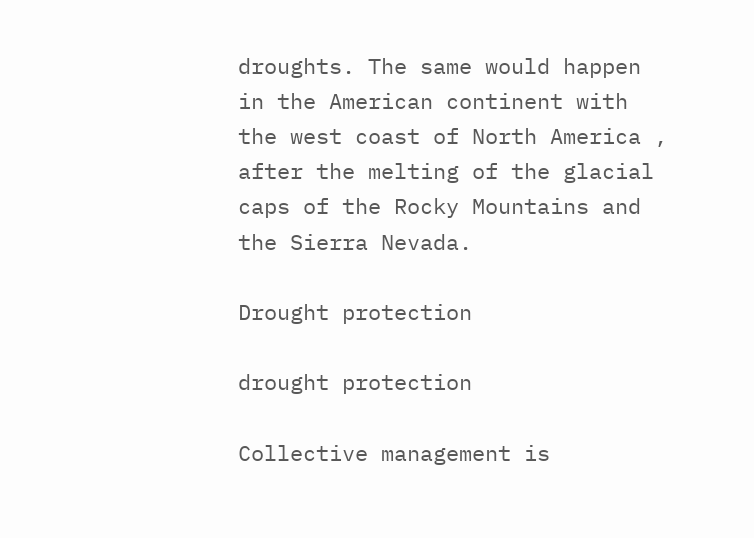droughts. The same would happen in the American continent with the west coast of North America , after the melting of the glacial caps of the Rocky Mountains and the Sierra Nevada.

Drought protection

drought protection

Collective management is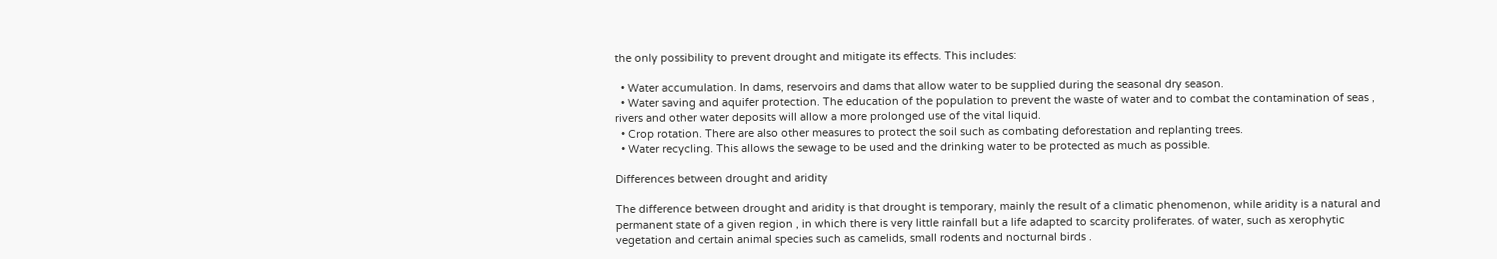the only possibility to prevent drought and mitigate its effects. This includes:

  • Water accumulation. In dams, reservoirs and dams that allow water to be supplied during the seasonal dry season.
  • Water saving and aquifer protection. The education of the population to prevent the waste of water and to combat the contamination of seas , rivers and other water deposits will allow a more prolonged use of the vital liquid.
  • Crop rotation. There are also other measures to protect the soil such as combating deforestation and replanting trees.
  • Water recycling. This allows the sewage to be used and the drinking water to be protected as much as possible.

Differences between drought and aridity

The difference between drought and aridity is that drought is temporary, mainly the result of a climatic phenomenon, while aridity is a natural and permanent state of a given region , in which there is very little rainfall but a life adapted to scarcity proliferates. of water, such as xerophytic vegetation and certain animal species such as camelids, small rodents and nocturnal birds .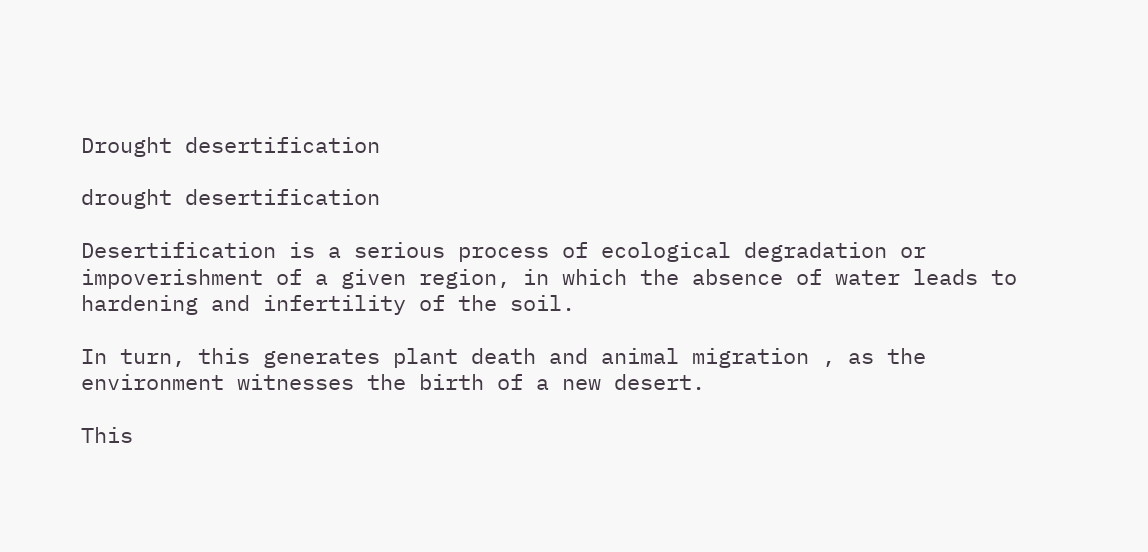Drought desertification

drought desertification

Desertification is a serious process of ecological degradation or impoverishment of a given region, in which the absence of water leads to hardening and infertility of the soil.

In turn, this generates plant death and animal migration , as the environment witnesses the birth of a new desert.

This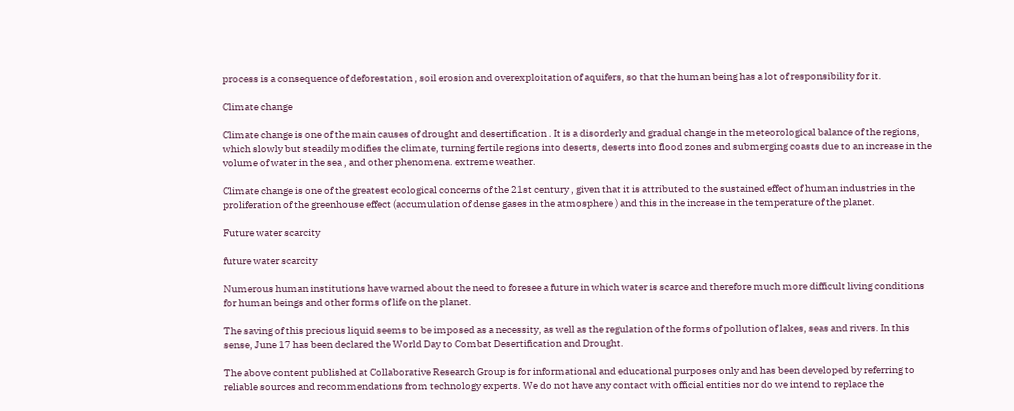process is a consequence of deforestation , soil erosion and overexploitation of aquifers, so that the human being has a lot of responsibility for it.

Climate change

Climate change is one of the main causes of drought and desertification . It is a disorderly and gradual change in the meteorological balance of the regions, which slowly but steadily modifies the climate, turning fertile regions into deserts, deserts into flood zones and submerging coasts due to an increase in the volume of water in the sea , and other phenomena. extreme weather.

Climate change is one of the greatest ecological concerns of the 21st century , given that it is attributed to the sustained effect of human industries in the proliferation of the greenhouse effect (accumulation of dense gases in the atmosphere ) and this in the increase in the temperature of the planet.

Future water scarcity

future water scarcity

Numerous human institutions have warned about the need to foresee a future in which water is scarce and therefore much more difficult living conditions for human beings and other forms of life on the planet.

The saving of this precious liquid seems to be imposed as a necessity, as well as the regulation of the forms of pollution of lakes, seas and rivers. In this sense, June 17 has been declared the World Day to Combat Desertification and Drought.

The above content published at Collaborative Research Group is for informational and educational purposes only and has been developed by referring to reliable sources and recommendations from technology experts. We do not have any contact with official entities nor do we intend to replace the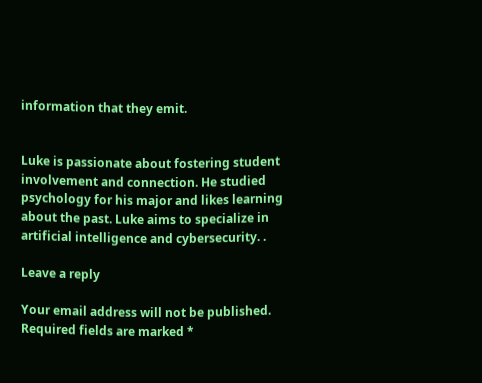information that they emit.


Luke is passionate about fostering student involvement and connection. He studied psychology for his major and likes learning about the past. Luke aims to specialize in artificial intelligence and cybersecurity. .

Leave a reply

Your email address will not be published. Required fields are marked *